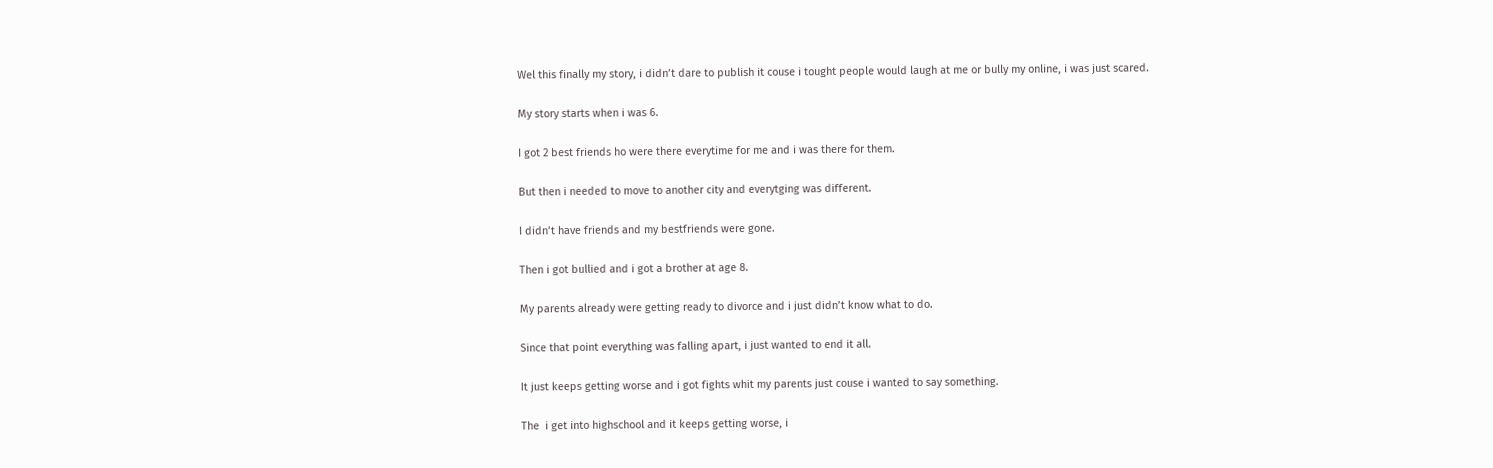Wel this finally my story, i didn’t dare to publish it couse i tought people would laugh at me or bully my online, i was just scared.

My story starts when i was 6.

I got 2 best friends ho were there everytime for me and i was there for them.

But then i needed to move to another city and everytging was different.

I didn’t have friends and my bestfriends were gone.

Then i got bullied and i got a brother at age 8.

My parents already were getting ready to divorce and i just didn’t know what to do.

Since that point everything was falling apart, i just wanted to end it all.

It just keeps getting worse and i got fights whit my parents just couse i wanted to say something.

The  i get into highschool and it keeps getting worse, i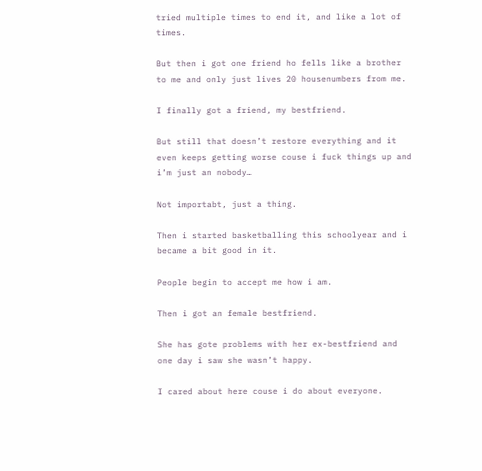tried multiple times to end it, and like a lot of times.

But then i got one friend ho fells like a brother to me and only just lives 20 housenumbers from me.

I finally got a friend, my bestfriend.

But still that doesn’t restore everything and it even keeps getting worse couse i fuck things up and i’m just an nobody…

Not importabt, just a thing.

Then i started basketballing this schoolyear and i became a bit good in it.

People begin to accept me how i am.

Then i got an female bestfriend.

She has gote problems with her ex-bestfriend and one day i saw she wasn’t happy.

I cared about here couse i do about everyone.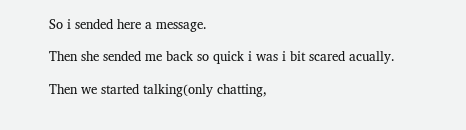So i sended here a message.

Then she sended me back so quick i was i bit scared acually.

Then we started talking(only chatting,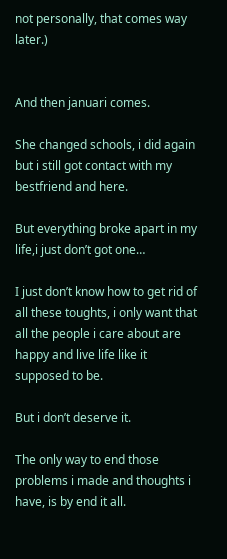not personally, that comes way later.)


And then januari comes.

She changed schools, i did again but i still got contact with my bestfriend and here.

But everything broke apart in my life,i just don’t got one…

I just don’t know how to get rid of all these toughts, i only want that all the people i care about are happy and live life like it supposed to be.

But i don’t deserve it.

The only way to end those problems i made and thoughts i have, is by end it all.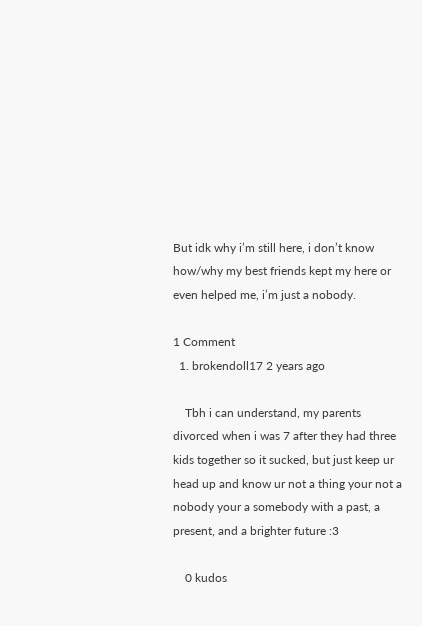But idk why i’m still here, i don’t know how/why my best friends kept my here or even helped me, i’m just a nobody.

1 Comment
  1. brokendoll17 2 years ago

    Tbh i can understand, my parents divorced when i was 7 after they had three kids together so it sucked, but just keep ur head up and know ur not a thing your not a nobody your a somebody with a past, a present, and a brighter future :3

    0 kudos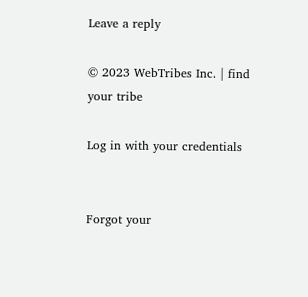Leave a reply

© 2023 WebTribes Inc. | find your tribe

Log in with your credentials


Forgot your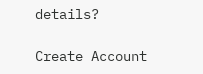details?

Create Account